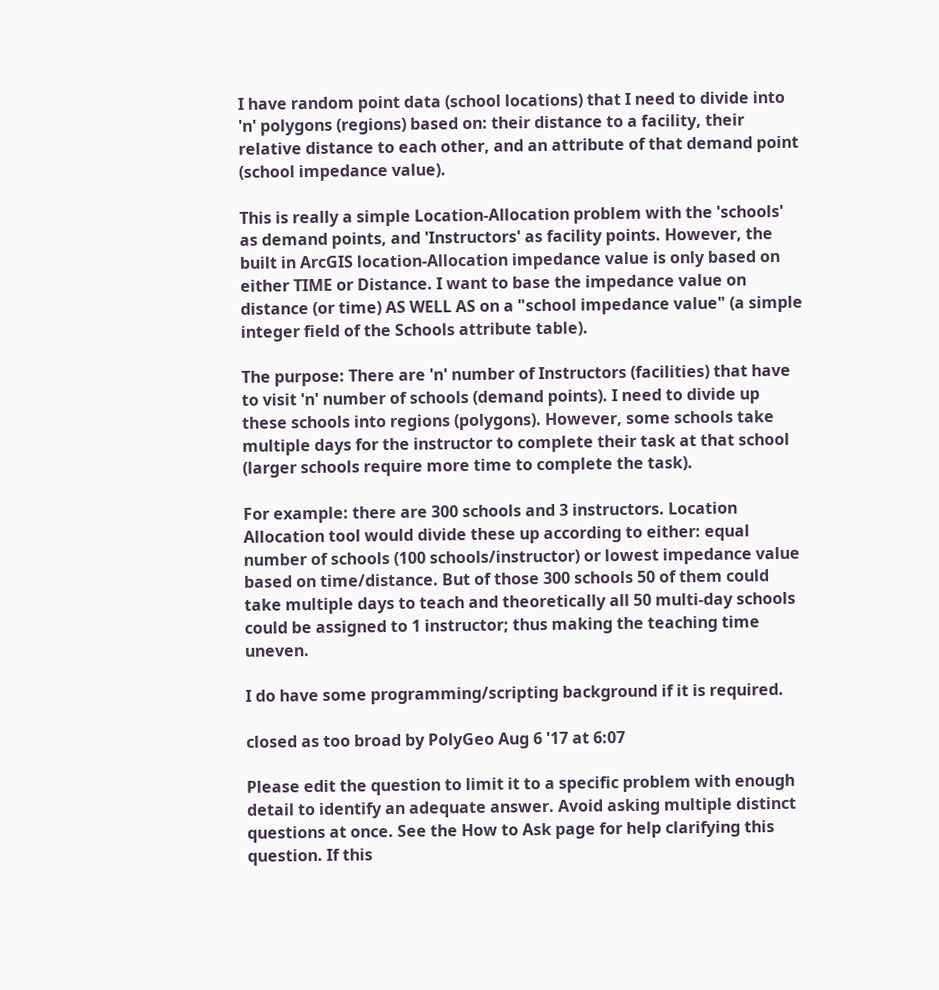I have random point data (school locations) that I need to divide into 'n' polygons (regions) based on: their distance to a facility, their relative distance to each other, and an attribute of that demand point (school impedance value).

This is really a simple Location-Allocation problem with the 'schools' as demand points, and 'Instructors' as facility points. However, the built in ArcGIS location-Allocation impedance value is only based on either TIME or Distance. I want to base the impedance value on distance (or time) AS WELL AS on a "school impedance value" (a simple integer field of the Schools attribute table).

The purpose: There are 'n' number of Instructors (facilities) that have to visit 'n' number of schools (demand points). I need to divide up these schools into regions (polygons). However, some schools take multiple days for the instructor to complete their task at that school (larger schools require more time to complete the task).

For example: there are 300 schools and 3 instructors. Location Allocation tool would divide these up according to either: equal number of schools (100 schools/instructor) or lowest impedance value based on time/distance. But of those 300 schools 50 of them could take multiple days to teach and theoretically all 50 multi-day schools could be assigned to 1 instructor; thus making the teaching time uneven.

I do have some programming/scripting background if it is required.

closed as too broad by PolyGeo Aug 6 '17 at 6:07

Please edit the question to limit it to a specific problem with enough detail to identify an adequate answer. Avoid asking multiple distinct questions at once. See the How to Ask page for help clarifying this question. If this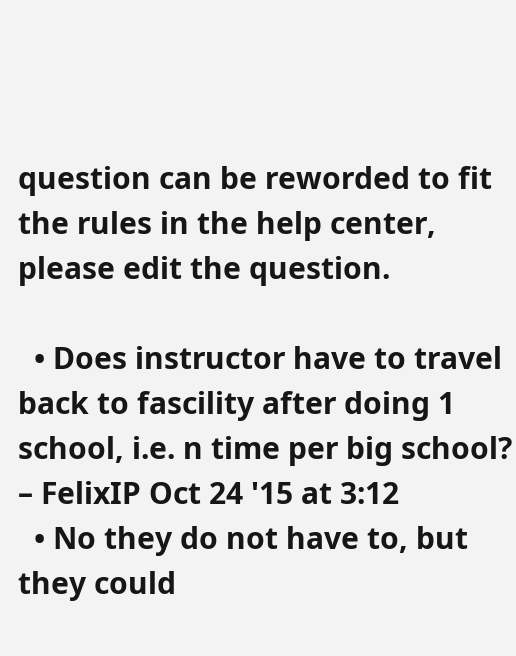question can be reworded to fit the rules in the help center, please edit the question.

  • Does instructor have to travel back to fascility after doing 1 school, i.e. n time per big school? – FelixIP Oct 24 '15 at 3:12
  • No they do not have to, but they could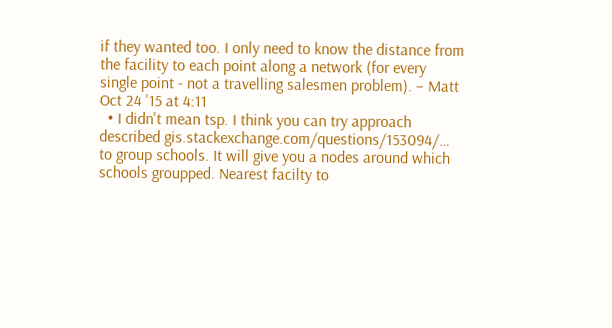if they wanted too. I only need to know the distance from the facility to each point along a network (for every single point - not a travelling salesmen problem). – Matt Oct 24 '15 at 4:11
  • I didn't mean tsp. I think you can try approach described gis.stackexchange.com/questions/153094/… to group schools. It will give you a nodes around which schools groupped. Nearest facilty to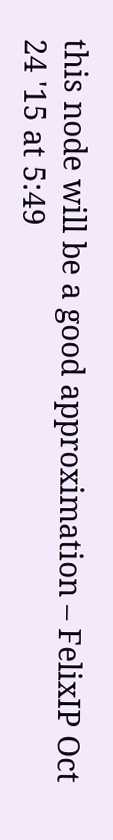this node will be a good approximation – FelixIP Oct 24 '15 at 5:49